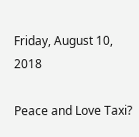Friday, August 10, 2018

Peace and Love Taxi?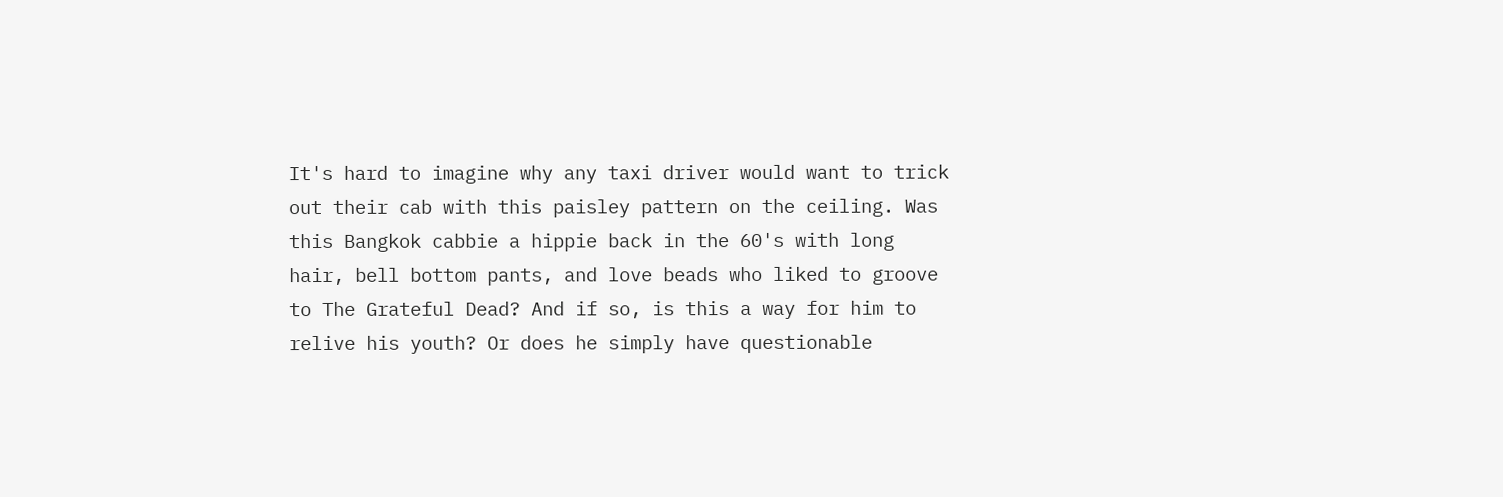It's hard to imagine why any taxi driver would want to trick out their cab with this paisley pattern on the ceiling. Was this Bangkok cabbie a hippie back in the 60's with long hair, bell bottom pants, and love beads who liked to groove to The Grateful Dead? And if so, is this a way for him to relive his youth? Or does he simply have questionable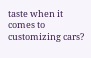taste when it comes to customizing cars?